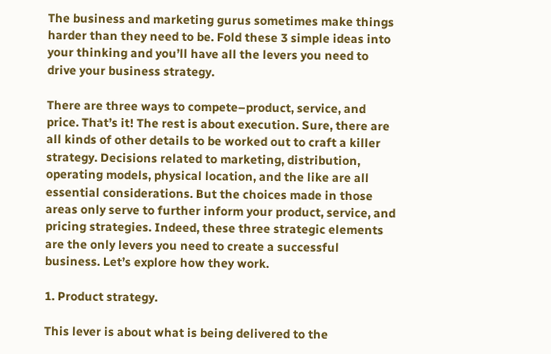The business and marketing gurus sometimes make things harder than they need to be. Fold these 3 simple ideas into your thinking and you’ll have all the levers you need to drive your business strategy.

There are three ways to compete–product, service, and price. That’s it! The rest is about execution. Sure, there are all kinds of other details to be worked out to craft a killer strategy. Decisions related to marketing, distribution, operating models, physical location, and the like are all essential considerations. But the choices made in those areas only serve to further inform your product, service, and pricing strategies. Indeed, these three strategic elements are the only levers you need to create a successful business. Let’s explore how they work.

1. Product strategy.

This lever is about what is being delivered to the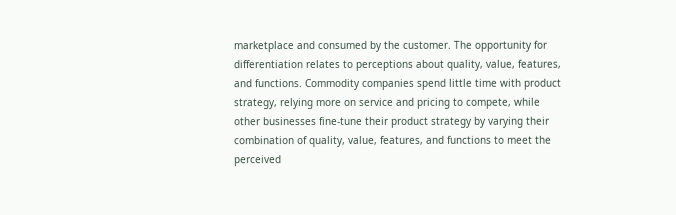marketplace and consumed by the customer. The opportunity for differentiation relates to perceptions about quality, value, features, and functions. Commodity companies spend little time with product strategy, relying more on service and pricing to compete, while other businesses fine-tune their product strategy by varying their combination of quality, value, features, and functions to meet the perceived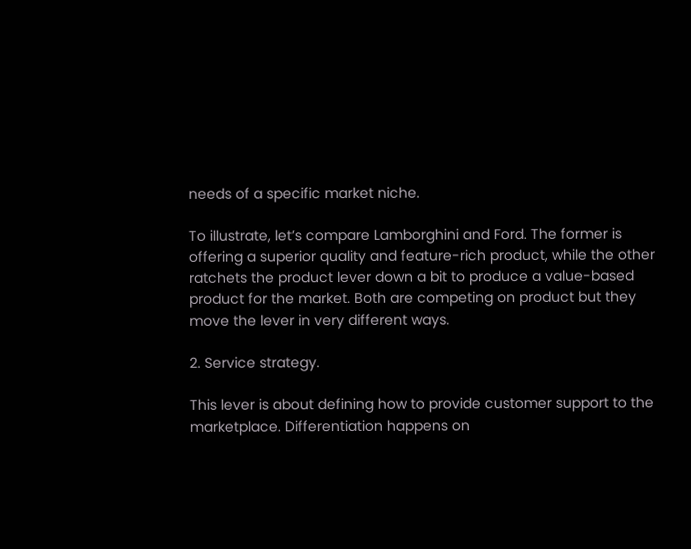needs of a specific market niche.

To illustrate, let’s compare Lamborghini and Ford. The former is offering a superior quality and feature-rich product, while the other ratchets the product lever down a bit to produce a value-based product for the market. Both are competing on product but they move the lever in very different ways.

2. Service strategy.

This lever is about defining how to provide customer support to the marketplace. Differentiation happens on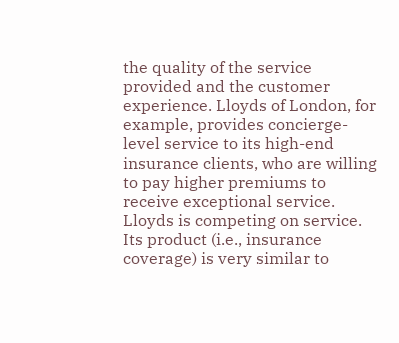the quality of the service provided and the customer experience. Lloyds of London, for example, provides concierge-level service to its high-end insurance clients, who are willing to pay higher premiums to receive exceptional service. Lloyds is competing on service. Its product (i.e., insurance coverage) is very similar to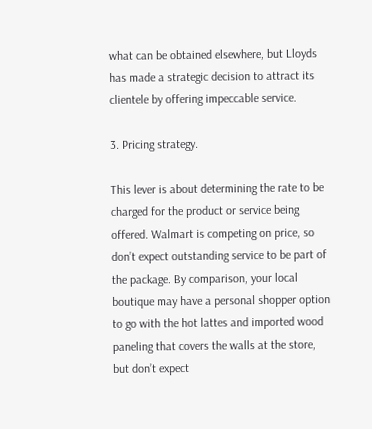what can be obtained elsewhere, but Lloyds has made a strategic decision to attract its clientele by offering impeccable service.

3. Pricing strategy.

This lever is about determining the rate to be charged for the product or service being offered. Walmart is competing on price, so don’t expect outstanding service to be part of the package. By comparison, your local boutique may have a personal shopper option to go with the hot lattes and imported wood paneling that covers the walls at the store, but don’t expect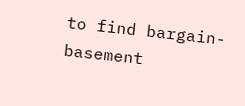to find bargain-basement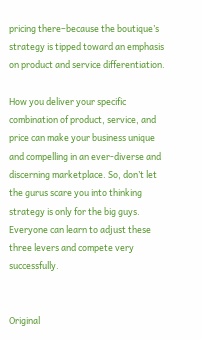pricing there–because the boutique’s strategy is tipped toward an emphasis on product and service differentiation.

How you deliver your specific combination of product, service, and price can make your business unique and compelling in an ever-diverse and discerning marketplace. So, don’t let the gurus scare you into thinking strategy is only for the big guys. Everyone can learn to adjust these three levers and compete very successfully.


Original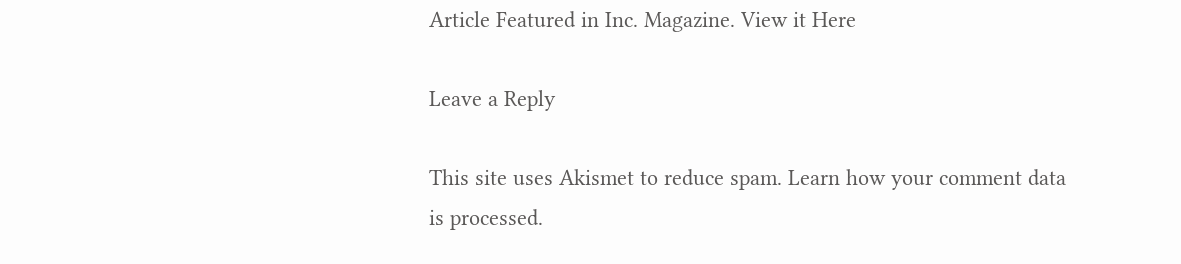Article Featured in Inc. Magazine. View it Here

Leave a Reply

This site uses Akismet to reduce spam. Learn how your comment data is processed.